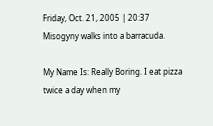Friday, Oct. 21, 2005 | 20:37
Misogyny walks into a barracuda.

My Name Is: Really Boring. I eat pizza twice a day when my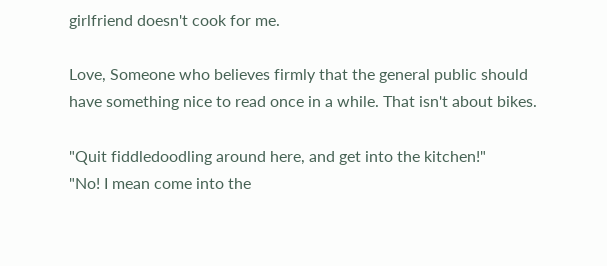girlfriend doesn't cook for me.

Love, Someone who believes firmly that the general public should have something nice to read once in a while. That isn't about bikes.

"Quit fiddledoodling around here, and get into the kitchen!"
"No! I mean come into the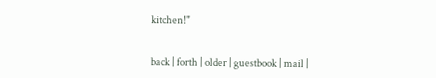kitchen!"


back | forth | older | guestbook | mail |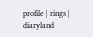profile | rings | diaryland